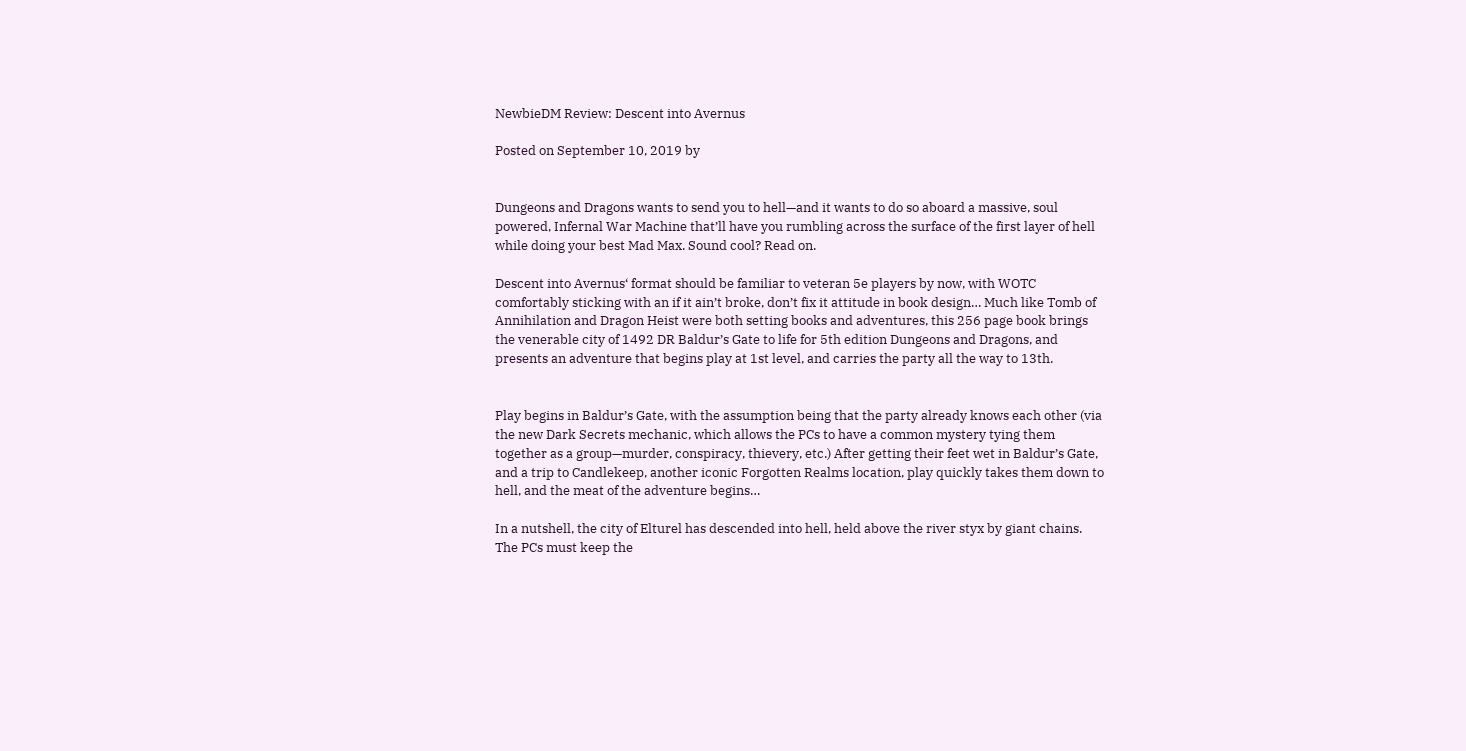NewbieDM Review: Descent into Avernus

Posted on September 10, 2019 by


Dungeons and Dragons wants to send you to hell—and it wants to do so aboard a massive, soul powered, Infernal War Machine that’ll have you rumbling across the surface of the first layer of hell while doing your best Mad Max. Sound cool? Read on.

Descent into Avernus‘ format should be familiar to veteran 5e players by now, with WOTC comfortably sticking with an if it ain’t broke, don’t fix it attitude in book design… Much like Tomb of Annihilation and Dragon Heist were both setting books and adventures, this 256 page book brings the venerable city of 1492 DR Baldur’s Gate to life for 5th edition Dungeons and Dragons, and presents an adventure that begins play at 1st level, and carries the party all the way to 13th.


Play begins in Baldur’s Gate, with the assumption being that the party already knows each other (via the new Dark Secrets mechanic, which allows the PCs to have a common mystery tying them together as a group—murder, conspiracy, thievery, etc.) After getting their feet wet in Baldur’s Gate, and a trip to Candlekeep, another iconic Forgotten Realms location, play quickly takes them down to hell, and the meat of the adventure begins…

In a nutshell, the city of Elturel has descended into hell, held above the river styx by giant chains. The PCs must keep the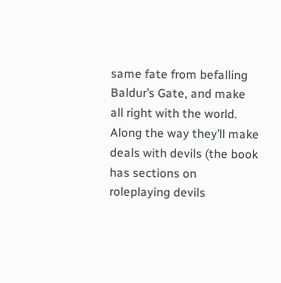same fate from befalling Baldur’s Gate, and make all right with the world. Along the way they’ll make deals with devils (the book has sections on roleplaying devils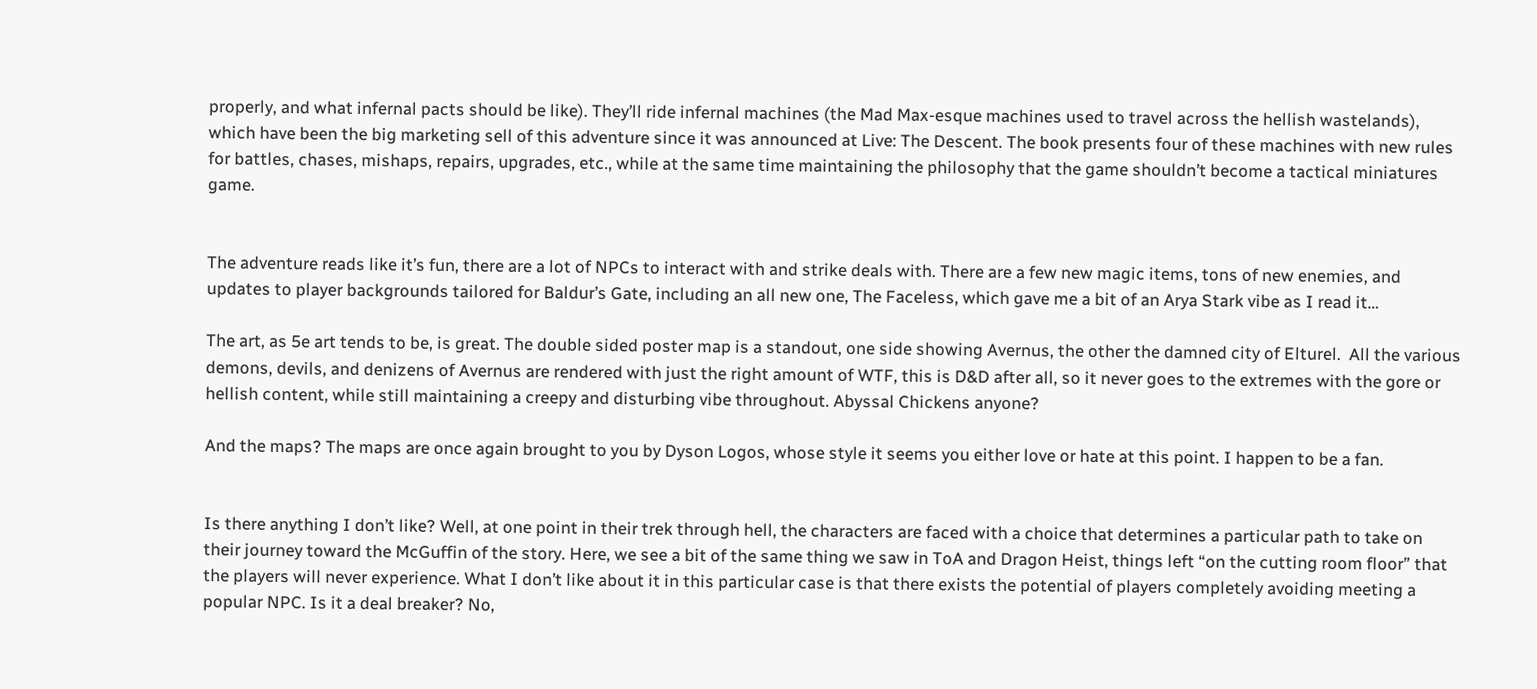properly, and what infernal pacts should be like). They’ll ride infernal machines (the Mad Max-esque machines used to travel across the hellish wastelands), which have been the big marketing sell of this adventure since it was announced at Live: The Descent. The book presents four of these machines with new rules for battles, chases, mishaps, repairs, upgrades, etc., while at the same time maintaining the philosophy that the game shouldn’t become a tactical miniatures game.


The adventure reads like it’s fun, there are a lot of NPCs to interact with and strike deals with. There are a few new magic items, tons of new enemies, and updates to player backgrounds tailored for Baldur’s Gate, including an all new one, The Faceless, which gave me a bit of an Arya Stark vibe as I read it…

The art, as 5e art tends to be, is great. The double sided poster map is a standout, one side showing Avernus, the other the damned city of Elturel.  All the various demons, devils, and denizens of Avernus are rendered with just the right amount of WTF, this is D&D after all, so it never goes to the extremes with the gore or hellish content, while still maintaining a creepy and disturbing vibe throughout. Abyssal Chickens anyone?

And the maps? The maps are once again brought to you by Dyson Logos, whose style it seems you either love or hate at this point. I happen to be a fan.


Is there anything I don’t like? Well, at one point in their trek through hell, the characters are faced with a choice that determines a particular path to take on their journey toward the McGuffin of the story. Here, we see a bit of the same thing we saw in ToA and Dragon Heist, things left “on the cutting room floor” that the players will never experience. What I don’t like about it in this particular case is that there exists the potential of players completely avoiding meeting a popular NPC. Is it a deal breaker? No,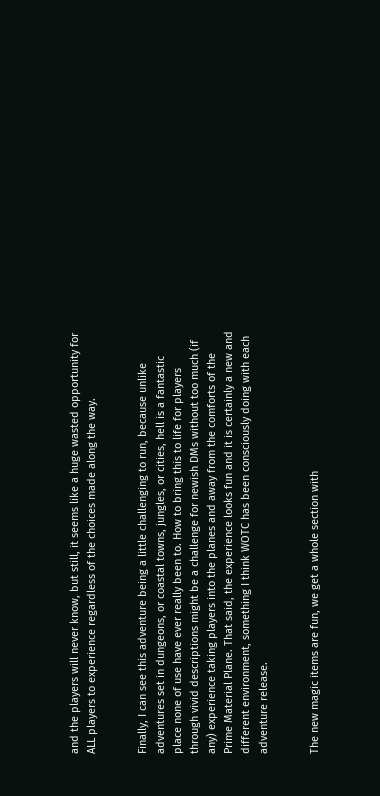and the players will never know, but still, it seems like a huge wasted opportunity for ALL players to experience regardless of the choices made along the way.


Finally, I can see this adventure being a little challenging to run, because unlike adventures set in dungeons, or coastal towns, jungles, or cities, hell is a fantastic place none of use have ever really been to. How to bring this to life for players through vivid descriptions might be a challenge for newish DMs without too much (if any) experience taking players into the planes and away from the comforts of the Prime Material Plane. That said, the experience looks fun and it is certainly a new and different environment, something I think WOTC has been consciously doing with each adventure release.


The new magic items are fun, we get a whole section with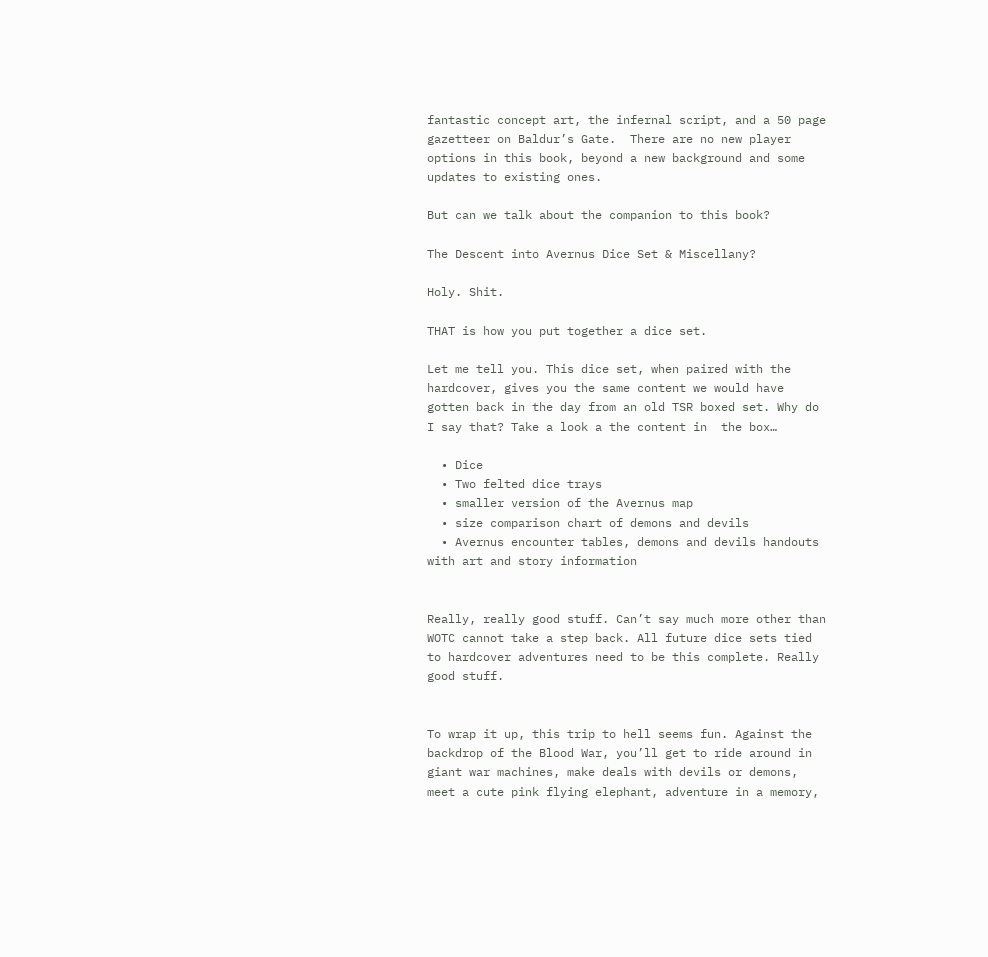fantastic concept art, the infernal script, and a 50 page gazetteer on Baldur’s Gate.  There are no new player options in this book, beyond a new background and some updates to existing ones.

But can we talk about the companion to this book?

The Descent into Avernus Dice Set & Miscellany?

Holy. Shit.

THAT is how you put together a dice set.

Let me tell you. This dice set, when paired with the hardcover, gives you the same content we would have gotten back in the day from an old TSR boxed set. Why do I say that? Take a look a the content in  the box…

  • Dice
  • Two felted dice trays
  • smaller version of the Avernus map
  • size comparison chart of demons and devils
  • Avernus encounter tables, demons and devils handouts with art and story information


Really, really good stuff. Can’t say much more other than WOTC cannot take a step back. All future dice sets tied to hardcover adventures need to be this complete. Really good stuff.


To wrap it up, this trip to hell seems fun. Against the backdrop of the Blood War, you’ll get to ride around in giant war machines, make deals with devils or demons, meet a cute pink flying elephant, adventure in a memory,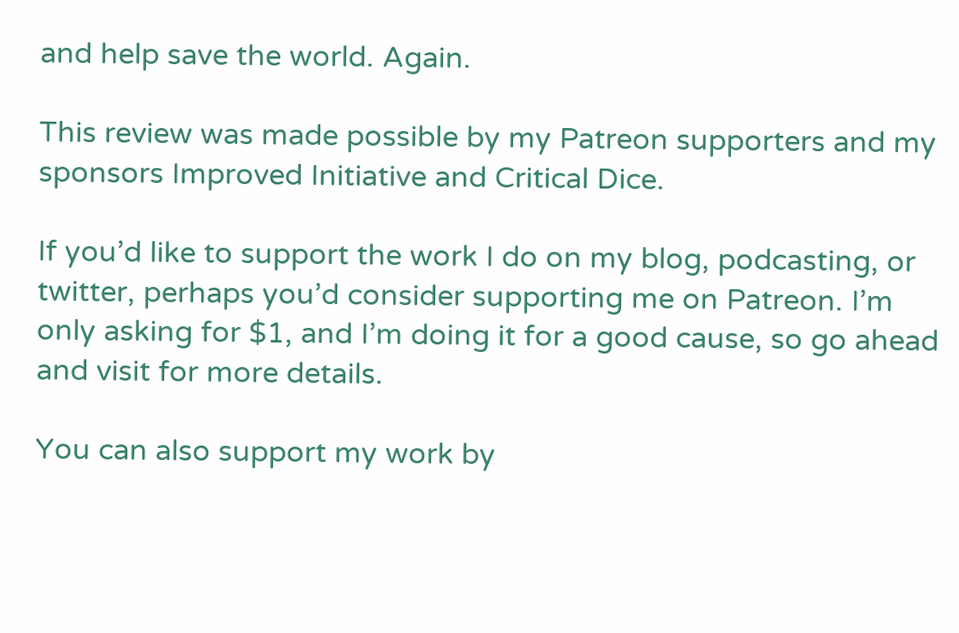and help save the world. Again.

This review was made possible by my Patreon supporters and my sponsors Improved Initiative and Critical Dice.

If you’d like to support the work I do on my blog, podcasting, or twitter, perhaps you’d consider supporting me on Patreon. I’m only asking for $1, and I’m doing it for a good cause, so go ahead and visit for more details.

You can also support my work by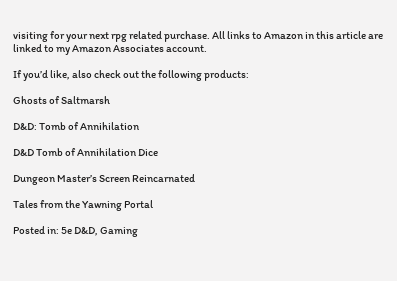visiting for your next rpg related purchase. All links to Amazon in this article are linked to my Amazon Associates account.

If you’d like, also check out the following products:

Ghosts of Saltmarsh

D&D: Tomb of Annihilation

D&D Tomb of Annihilation Dice

Dungeon Master’s Screen Reincarnated

Tales from the Yawning Portal

Posted in: 5e D&D, Gaming